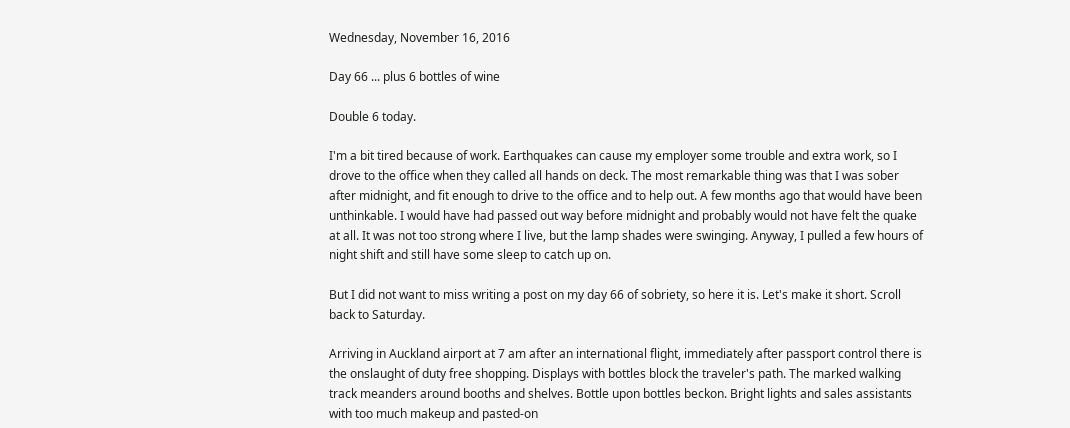Wednesday, November 16, 2016

Day 66 ... plus 6 bottles of wine

Double 6 today.

I'm a bit tired because of work. Earthquakes can cause my employer some trouble and extra work, so I drove to the office when they called all hands on deck. The most remarkable thing was that I was sober after midnight, and fit enough to drive to the office and to help out. A few months ago that would have been unthinkable. I would have had passed out way before midnight and probably would not have felt the quake at all. It was not too strong where I live, but the lamp shades were swinging. Anyway, I pulled a few hours of night shift and still have some sleep to catch up on.

But I did not want to miss writing a post on my day 66 of sobriety, so here it is. Let's make it short. Scroll back to Saturday.

Arriving in Auckland airport at 7 am after an international flight, immediately after passport control there is the onslaught of duty free shopping. Displays with bottles block the traveler's path. The marked walking track meanders around booths and shelves. Bottle upon bottles beckon. Bright lights and sales assistants with too much makeup and pasted-on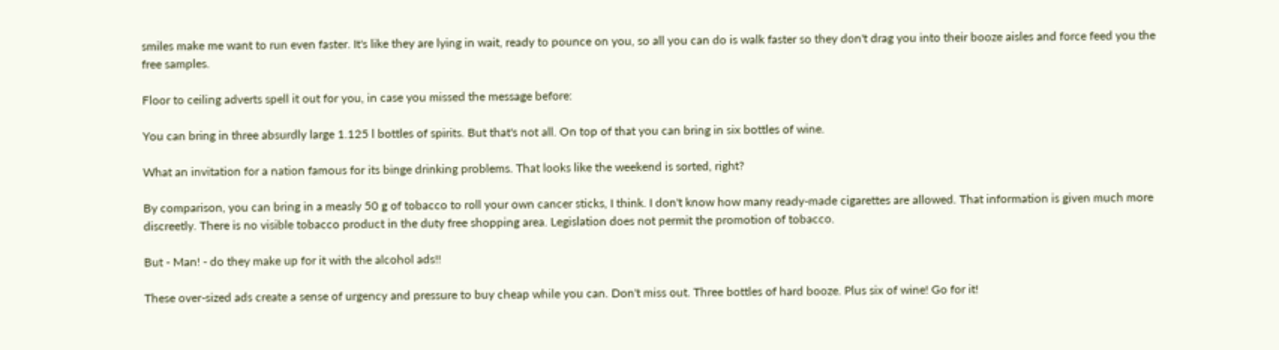smiles make me want to run even faster. It's like they are lying in wait, ready to pounce on you, so all you can do is walk faster so they don't drag you into their booze aisles and force feed you the free samples.

Floor to ceiling adverts spell it out for you, in case you missed the message before:

You can bring in three absurdly large 1.125 l bottles of spirits. But that's not all. On top of that you can bring in six bottles of wine.

What an invitation for a nation famous for its binge drinking problems. That looks like the weekend is sorted, right?

By comparison, you can bring in a measly 50 g of tobacco to roll your own cancer sticks, I think. I don't know how many ready-made cigarettes are allowed. That information is given much more discreetly. There is no visible tobacco product in the duty free shopping area. Legislation does not permit the promotion of tobacco.

But - Man! - do they make up for it with the alcohol ads!!

These over-sized ads create a sense of urgency and pressure to buy cheap while you can. Don't miss out. Three bottles of hard booze. Plus six of wine! Go for it!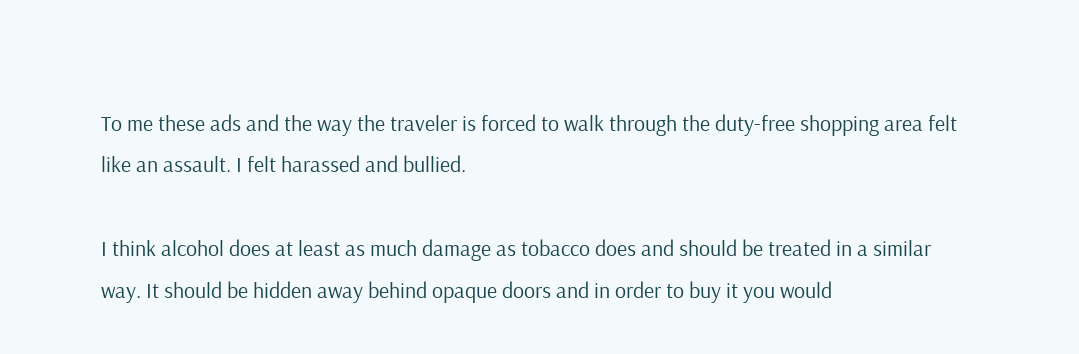To me these ads and the way the traveler is forced to walk through the duty-free shopping area felt like an assault. I felt harassed and bullied.

I think alcohol does at least as much damage as tobacco does and should be treated in a similar way. It should be hidden away behind opaque doors and in order to buy it you would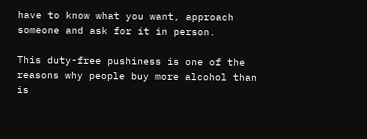have to know what you want, approach someone and ask for it in person.

This duty-free pushiness is one of the reasons why people buy more alcohol than is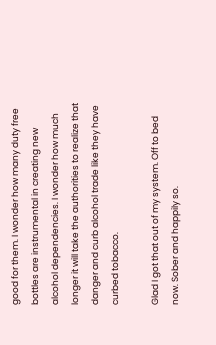good for them. I wonder how many duty free bottles are instrumental in creating new alcohol dependencies. I wonder how much longer it will take the authorities to realize that danger and curb alcohol trade like they have curbed tobacco.

Glad I got that out of my system. Off to bed now. Sober and happily so.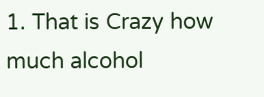1. That is Crazy how much alcohol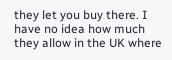they let you buy there. I have no idea how much they allow in the UK where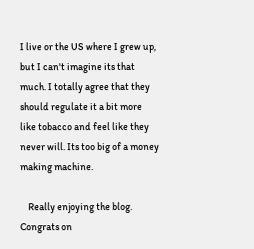I live or the US where I grew up, but I can't imagine its that much. I totally agree that they should regulate it a bit more like tobacco and feel like they never will. Its too big of a money making machine.

    Really enjoying the blog. Congrats on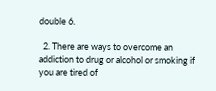double 6.

  2. There are ways to overcome an addiction to drug or alcohol or smoking if you are tired of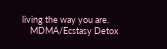living the way you are.
    MDMA/Ecstasy Detox